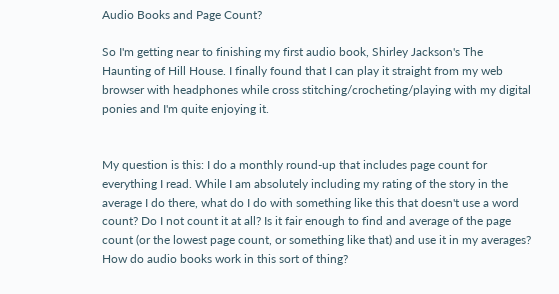Audio Books and Page Count?

So I'm getting near to finishing my first audio book, Shirley Jackson's The Haunting of Hill House. I finally found that I can play it straight from my web browser with headphones while cross stitching/crocheting/playing with my digital ponies and I'm quite enjoying it.


My question is this: I do a monthly round-up that includes page count for everything I read. While I am absolutely including my rating of the story in the average I do there, what do I do with something like this that doesn't use a word count? Do I not count it at all? Is it fair enough to find and average of the page count (or the lowest page count, or something like that) and use it in my averages? How do audio books work in this sort of thing?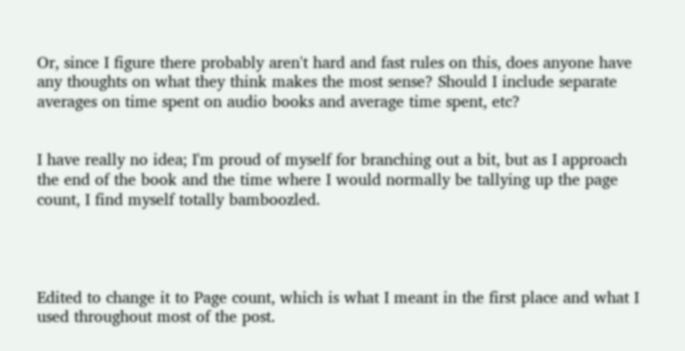Or, since I figure there probably aren't hard and fast rules on this, does anyone have any thoughts on what they think makes the most sense? Should I include separate averages on time spent on audio books and average time spent, etc?


I have really no idea; I'm proud of myself for branching out a bit, but as I approach the end of the book and the time where I would normally be tallying up the page count, I find myself totally bamboozled.




Edited to change it to Page count, which is what I meant in the first place and what I used throughout most of the post.